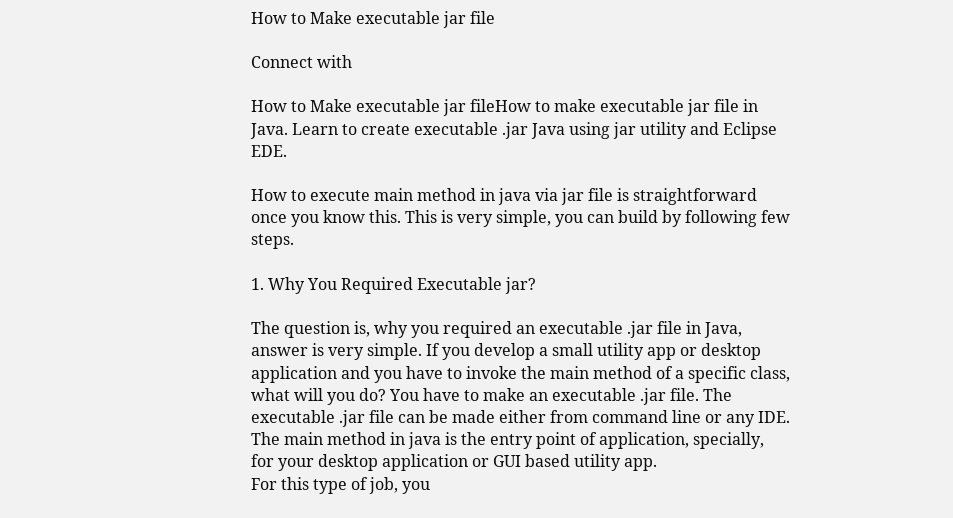How to Make executable jar file

Connect with

How to Make executable jar fileHow to make executable jar file in Java. Learn to create executable .jar Java using jar utility and Eclipse EDE.

How to execute main method in java via jar file is straightforward once you know this. This is very simple, you can build by following few steps.

1. Why You Required Executable jar?

The question is, why you required an executable .jar file in Java, answer is very simple. If you develop a small utility app or desktop application and you have to invoke the main method of a specific class, what will you do? You have to make an executable .jar file. The executable .jar file can be made either from command line or any IDE. The main method in java is the entry point of application, specially, for your desktop application or GUI based utility app.
For this type of job, you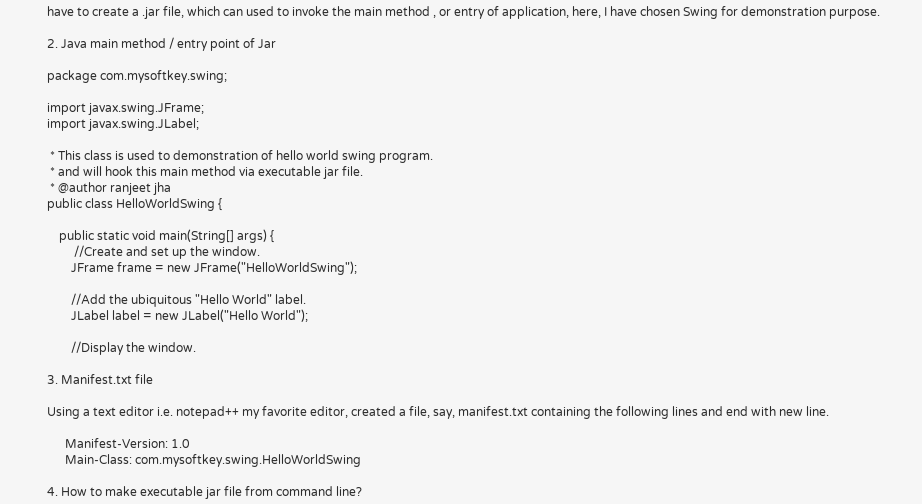have to create a .jar file, which can used to invoke the main method , or entry of application, here, I have chosen Swing for demonstration purpose.

2. Java main method / entry point of Jar

package com.mysoftkey.swing;

import javax.swing.JFrame;
import javax.swing.JLabel;

 * This class is used to demonstration of hello world swing program.
 * and will hook this main method via executable jar file.
 * @author ranjeet jha
public class HelloWorldSwing {

    public static void main(String[] args) {
         //Create and set up the window.
        JFrame frame = new JFrame("HelloWorldSwing");

        //Add the ubiquitous "Hello World" label.
        JLabel label = new JLabel("Hello World");

        //Display the window.

3. Manifest.txt file

Using a text editor i.e. notepad++ my favorite editor, created a file, say, manifest.txt containing the following lines and end with new line.

      Manifest-Version: 1.0
      Main-Class: com.mysoftkey.swing.HelloWorldSwing

4. How to make executable jar file from command line?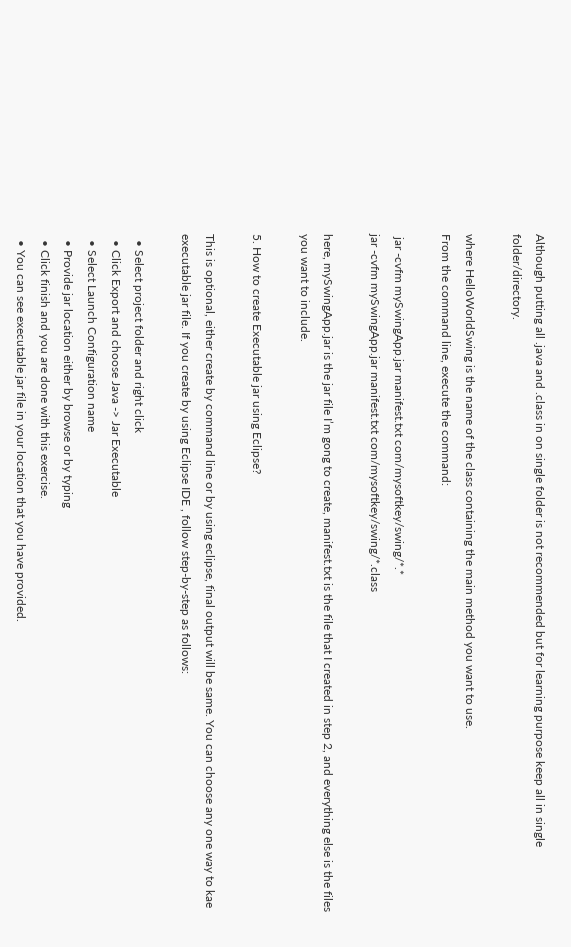Although putting all .java and .class in on single folder is not recommended but for learning purpose keep all in single folder/directory.

where HelloWorldSwing is the name of the class containing the main method you want to use.
From the command line, execute the command:

 jar -cvfm mySwingApp.jar manifest.txt com/mysoftkey/swing/*.*
jar -cvfm mySwingApp.jar manifest.txt com/mysoftkey/swing/*.class

here, mySwingApp.jar is the jar file I’m gong to create, manifest.txt is the file that I created in step 2, and everything else is the files you want to include.

5. How to create Executable jar using Eclipse?

This is optional, either create by command line or by using eclipse, final output will be same. You can choose any one way to kae executable jar file. If you create by using Eclipse IDE , follow step-by-step as follows:

  • Select project folder and right click
  • Click Export and choose Java -> Jar Executable
  • Select Launch Configuration name
  • Provide jar location either by browse or by typing
  • Click finish and you are done with this exercise.
  • You can see executable jar file in your location that you have provided.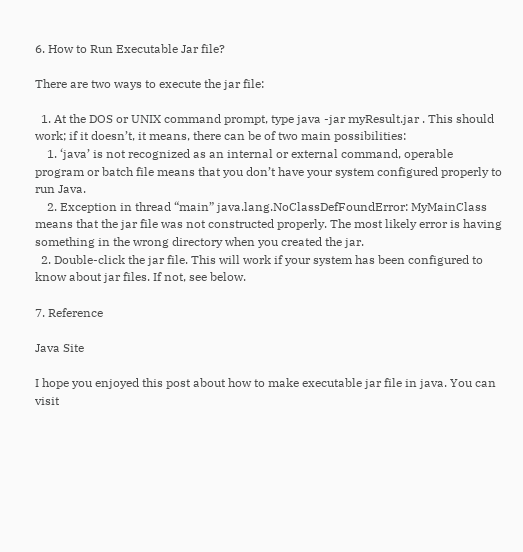6. How to Run Executable Jar file?

There are two ways to execute the jar file:

  1. At the DOS or UNIX command prompt, type java -jar myResult.jar . This should work; if it doesn’t, it means, there can be of two main possibilities:
    1. ‘java’ is not recognized as an internal or external command, operable program or batch file means that you don’t have your system configured properly to run Java.
    2. Exception in thread “main” java.lang.NoClassDefFoundError: MyMainClass means that the jar file was not constructed properly. The most likely error is having something in the wrong directory when you created the jar.
  2. Double-click the jar file. This will work if your system has been configured to know about jar files. If not, see below.

7. Reference

Java Site

I hope you enjoyed this post about how to make executable jar file in java. You can visit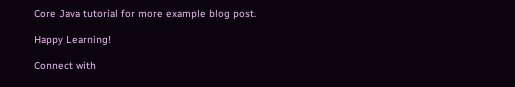Core Java tutorial for more example blog post.

Happy Learning!

Connect with